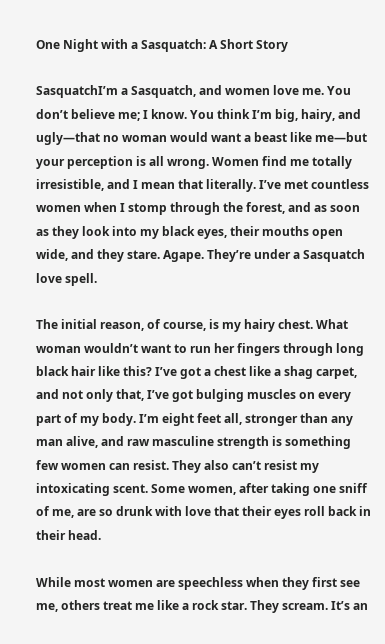One Night with a Sasquatch: A Short Story

SasquatchI’m a Sasquatch, and women love me. You don’t believe me; I know. You think I’m big, hairy, and ugly—that no woman would want a beast like me—but your perception is all wrong. Women find me totally irresistible, and I mean that literally. I’ve met countless women when I stomp through the forest, and as soon as they look into my black eyes, their mouths open wide, and they stare. Agape. They’re under a Sasquatch love spell.

The initial reason, of course, is my hairy chest. What woman wouldn’t want to run her fingers through long black hair like this? I’ve got a chest like a shag carpet, and not only that, I’ve got bulging muscles on every part of my body. I’m eight feet all, stronger than any man alive, and raw masculine strength is something few women can resist. They also can’t resist my intoxicating scent. Some women, after taking one sniff of me, are so drunk with love that their eyes roll back in their head.

While most women are speechless when they first see me, others treat me like a rock star. They scream. It’s an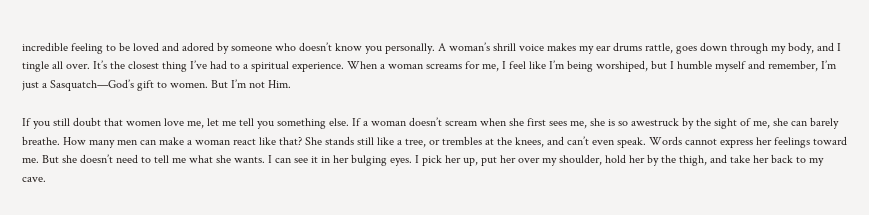incredible feeling to be loved and adored by someone who doesn’t know you personally. A woman’s shrill voice makes my ear drums rattle, goes down through my body, and I tingle all over. It’s the closest thing I’ve had to a spiritual experience. When a woman screams for me, I feel like I’m being worshiped, but I humble myself and remember, I’m just a Sasquatch—God’s gift to women. But I’m not Him.

If you still doubt that women love me, let me tell you something else. If a woman doesn’t scream when she first sees me, she is so awestruck by the sight of me, she can barely breathe. How many men can make a woman react like that? She stands still like a tree, or trembles at the knees, and can’t even speak. Words cannot express her feelings toward me. But she doesn’t need to tell me what she wants. I can see it in her bulging eyes. I pick her up, put her over my shoulder, hold her by the thigh, and take her back to my cave.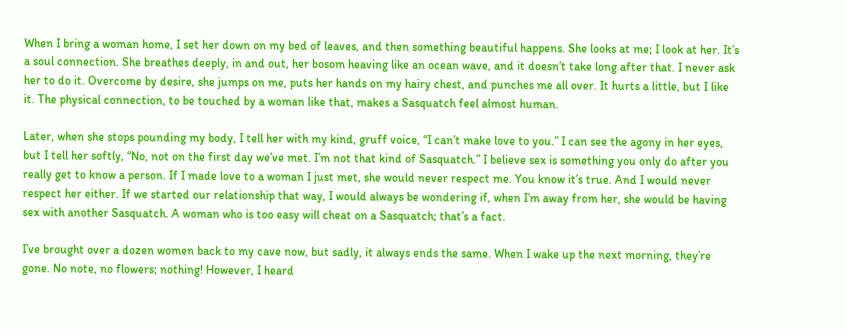When I bring a woman home, I set her down on my bed of leaves, and then something beautiful happens. She looks at me; I look at her. It’s a soul connection. She breathes deeply, in and out, her bosom heaving like an ocean wave, and it doesn’t take long after that. I never ask her to do it. Overcome by desire, she jumps on me, puts her hands on my hairy chest, and punches me all over. It hurts a little, but I like it. The physical connection, to be touched by a woman like that, makes a Sasquatch feel almost human.

Later, when she stops pounding my body, I tell her with my kind, gruff voice, “I can’t make love to you.” I can see the agony in her eyes, but I tell her softly, “No, not on the first day we’ve met. I’m not that kind of Sasquatch.” I believe sex is something you only do after you really get to know a person. If I made love to a woman I just met, she would never respect me. You know it’s true. And I would never respect her either. If we started our relationship that way, I would always be wondering if, when I’m away from her, she would be having sex with another Sasquatch. A woman who is too easy will cheat on a Sasquatch; that’s a fact.

I’ve brought over a dozen women back to my cave now, but sadly, it always ends the same. When I wake up the next morning, they’re gone. No note, no flowers; nothing! However, I heard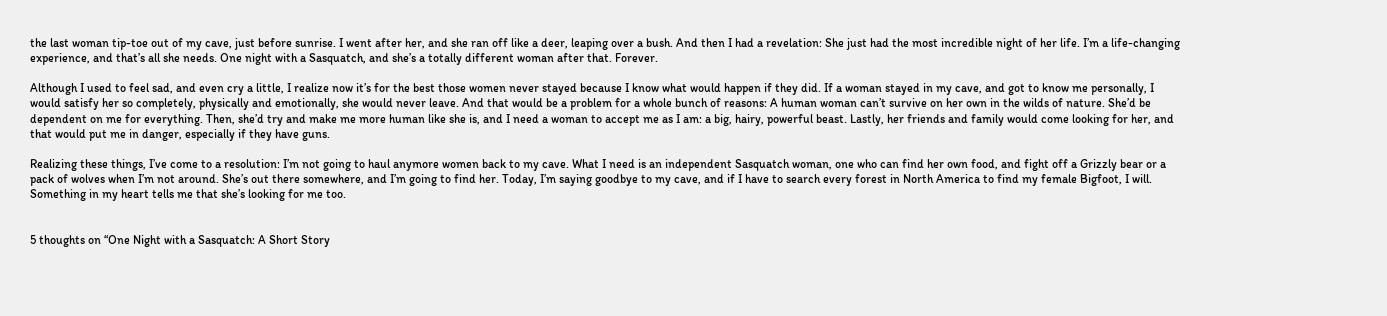the last woman tip-toe out of my cave, just before sunrise. I went after her, and she ran off like a deer, leaping over a bush. And then I had a revelation: She just had the most incredible night of her life. I’m a life-changing experience, and that’s all she needs. One night with a Sasquatch, and she’s a totally different woman after that. Forever.

Although I used to feel sad, and even cry a little, I realize now it’s for the best those women never stayed because I know what would happen if they did. If a woman stayed in my cave, and got to know me personally, I would satisfy her so completely, physically and emotionally, she would never leave. And that would be a problem for a whole bunch of reasons: A human woman can’t survive on her own in the wilds of nature. She’d be dependent on me for everything. Then, she’d try and make me more human like she is, and I need a woman to accept me as I am: a big, hairy, powerful beast. Lastly, her friends and family would come looking for her, and that would put me in danger, especially if they have guns.

Realizing these things, I’ve come to a resolution: I’m not going to haul anymore women back to my cave. What I need is an independent Sasquatch woman, one who can find her own food, and fight off a Grizzly bear or a pack of wolves when I’m not around. She’s out there somewhere, and I’m going to find her. Today, I’m saying goodbye to my cave, and if I have to search every forest in North America to find my female Bigfoot, I will. Something in my heart tells me that she’s looking for me too.


5 thoughts on “One Night with a Sasquatch: A Short Story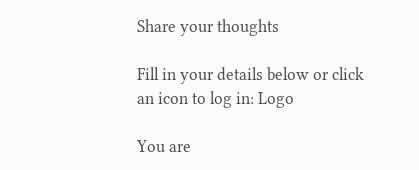Share your thoughts

Fill in your details below or click an icon to log in: Logo

You are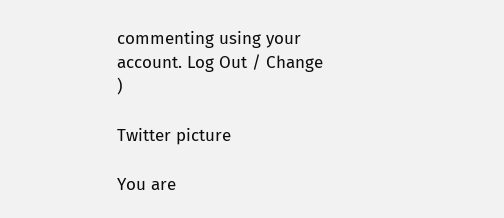commenting using your account. Log Out / Change )

Twitter picture

You are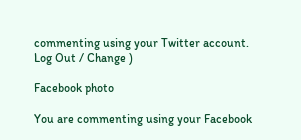commenting using your Twitter account. Log Out / Change )

Facebook photo

You are commenting using your Facebook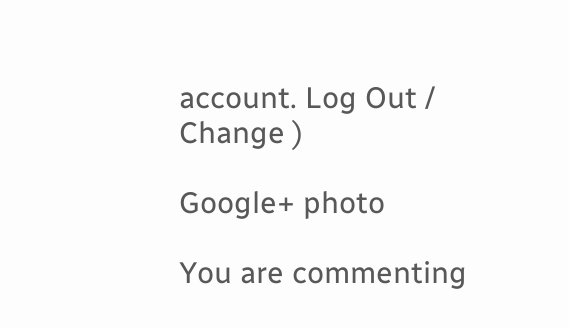account. Log Out / Change )

Google+ photo

You are commenting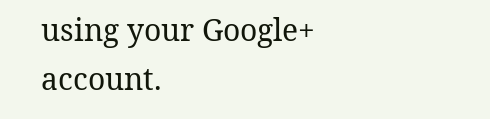using your Google+ account.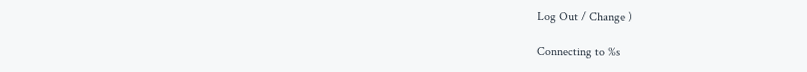Log Out / Change )

Connecting to %s